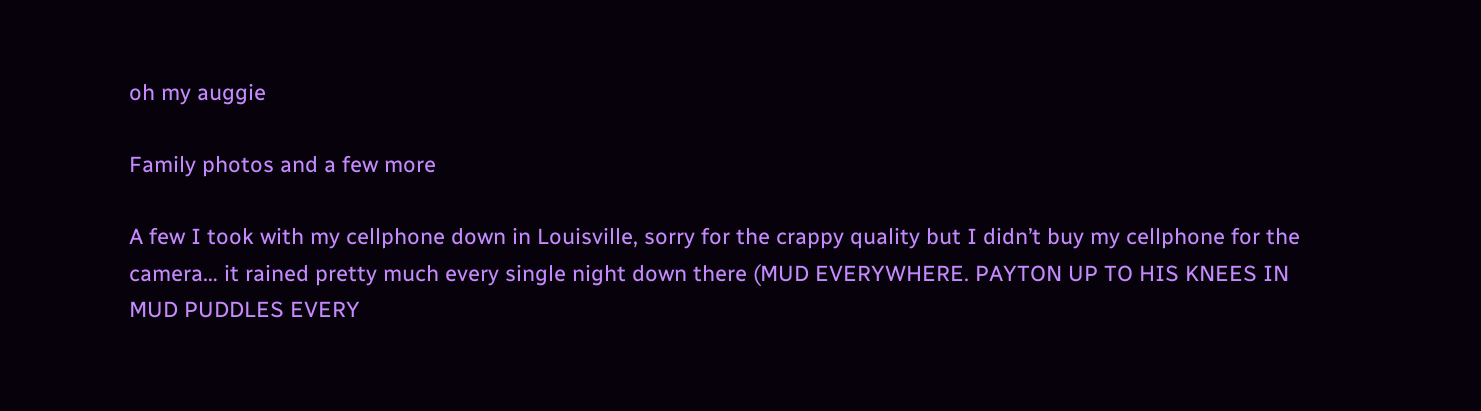oh my auggie

Family photos and a few more

A few I took with my cellphone down in Louisville, sorry for the crappy quality but I didn’t buy my cellphone for the camera… it rained pretty much every single night down there (MUD EVERYWHERE. PAYTON UP TO HIS KNEES IN MUD PUDDLES EVERY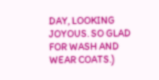DAY, LOOKING JOYOUS. SO GLAD FOR WASH AND WEAR COATS.)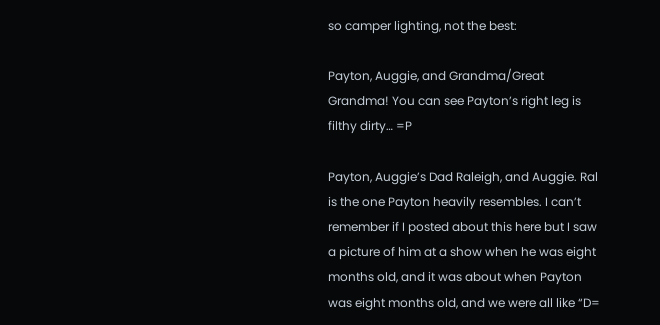so camper lighting, not the best:

Payton, Auggie, and Grandma/Great Grandma! You can see Payton’s right leg is filthy dirty… =P

Payton, Auggie’s Dad Raleigh, and Auggie. Ral is the one Payton heavily resembles. I can’t remember if I posted about this here but I saw a picture of him at a show when he was eight months old, and it was about when Payton was eight months old, and we were all like “D=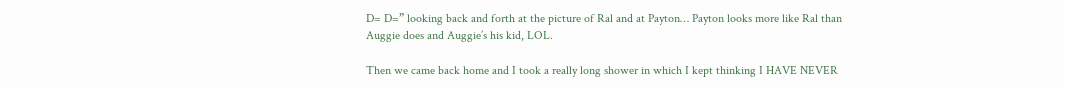D= D=” looking back and forth at the picture of Ral and at Payton… Payton looks more like Ral than Auggie does and Auggie’s his kid, LOL.

Then we came back home and I took a really long shower in which I kept thinking I HAVE NEVER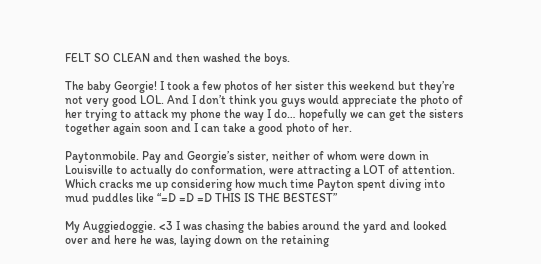FELT SO CLEAN and then washed the boys.

The baby Georgie! I took a few photos of her sister this weekend but they’re not very good LOL. And I don’t think you guys would appreciate the photo of her trying to attack my phone the way I do… hopefully we can get the sisters together again soon and I can take a good photo of her.

Paytonmobile. Pay and Georgie’s sister, neither of whom were down in Louisville to actually do conformation, were attracting a LOT of attention. Which cracks me up considering how much time Payton spent diving into mud puddles like “=D =D =D THIS IS THE BESTEST”

My Auggiedoggie. <3 I was chasing the babies around the yard and looked over and here he was, laying down on the retaining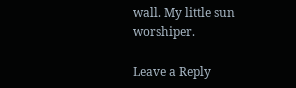wall. My little sun worshiper.

Leave a Reply